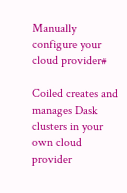Manually configure your cloud provider#

Coiled creates and manages Dask clusters in your own cloud provider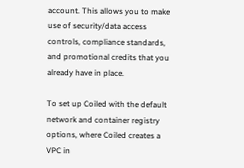account. This allows you to make use of security/data access controls, compliance standards, and promotional credits that you already have in place.

To set up Coiled with the default network and container registry options, where Coiled creates a VPC in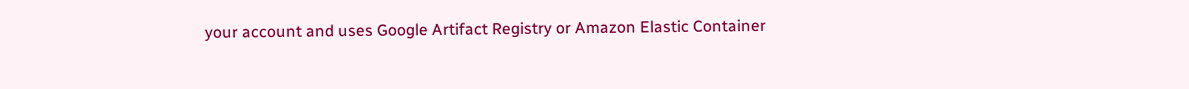your account and uses Google Artifact Registry or Amazon Elastic Container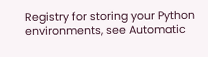Registry for storing your Python environments, see Automatic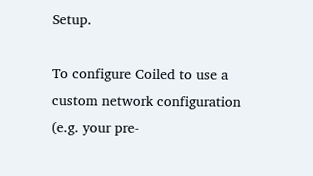Setup.

To configure Coiled to use a custom network configuration (e.g. your pre-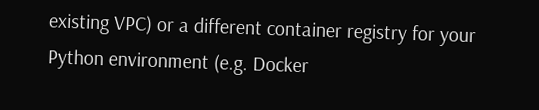existing VPC) or a different container registry for your Python environment (e.g. Docker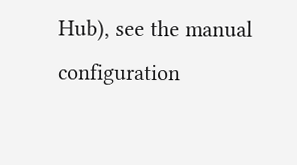Hub), see the manual configuration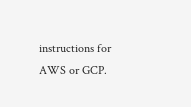instructions for AWS or GCP.